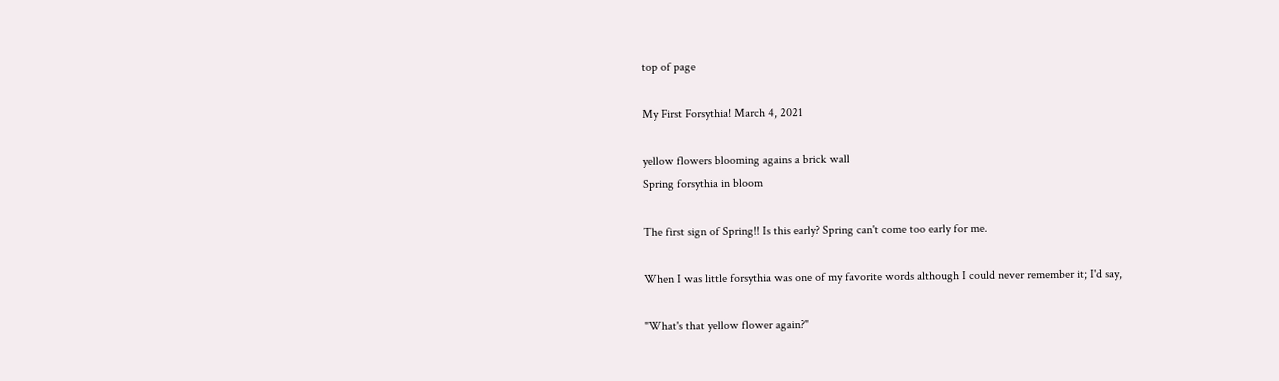top of page

My First Forsythia! March 4, 2021

yellow flowers blooming agains a brick wall
Spring forsythia in bloom

The first sign of Spring!! Is this early? Spring can't come too early for me.

When I was little forsythia was one of my favorite words although I could never remember it; I'd say,

"What's that yellow flower again?"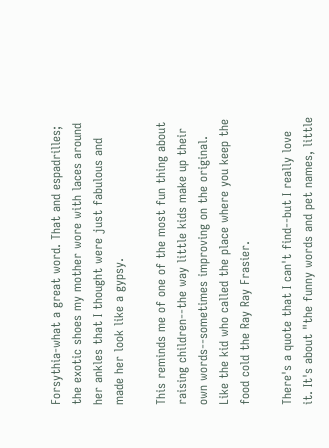Forsythia-what a great word. That and espadrilles; the exotic shoes my mother wore with laces around her ankles that I thought were just fabulous and made her look like a gypsy.

This reminds me of one of the most fun thing about raising children--the way little kids make up their own words--sometimes improving on the original. Like the kid who called the place where you keep the food cold the Ray Ray Frasier.

There's a quote that I can't find--but I really love it. It's about "the funny words and pet names, little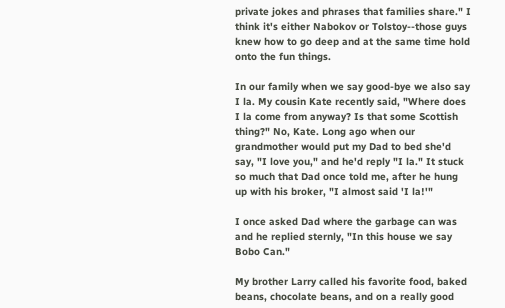private jokes and phrases that families share." I think it's either Nabokov or Tolstoy--those guys knew how to go deep and at the same time hold onto the fun things.

In our family when we say good-bye we also say I la. My cousin Kate recently said, "Where does I la come from anyway? Is that some Scottish thing?" No, Kate. Long ago when our grandmother would put my Dad to bed she'd say, "I love you," and he'd reply "I la." It stuck so much that Dad once told me, after he hung up with his broker, "I almost said 'I la!'"

I once asked Dad where the garbage can was and he replied sternly, "In this house we say Bobo Can."

My brother Larry called his favorite food, baked beans, chocolate beans, and on a really good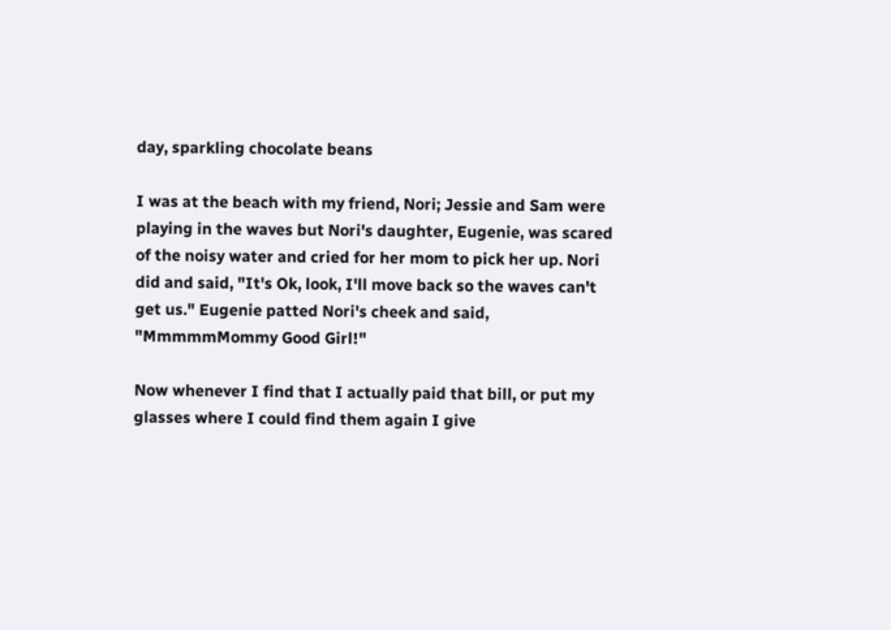day, sparkling chocolate beans

I was at the beach with my friend, Nori; Jessie and Sam were playing in the waves but Nori's daughter, Eugenie, was scared of the noisy water and cried for her mom to pick her up. Nori did and said, "It's Ok, look, I'll move back so the waves can't get us." Eugenie patted Nori's cheek and said, "MmmmmMommy Good Girl!"

Now whenever I find that I actually paid that bill, or put my glasses where I could find them again I give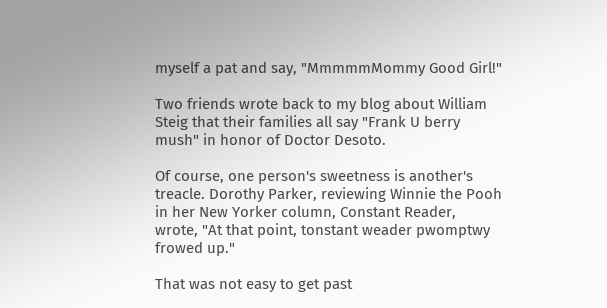myself a pat and say, "MmmmmMommy Good Girl!"

Two friends wrote back to my blog about William Steig that their families all say "Frank U berry mush" in honor of Doctor Desoto.

Of course, one person's sweetness is another's treacle. Dorothy Parker, reviewing Winnie the Pooh in her New Yorker column, Constant Reader, wrote, "At that point, tonstant weader pwomptwy frowed up."

That was not easy to get past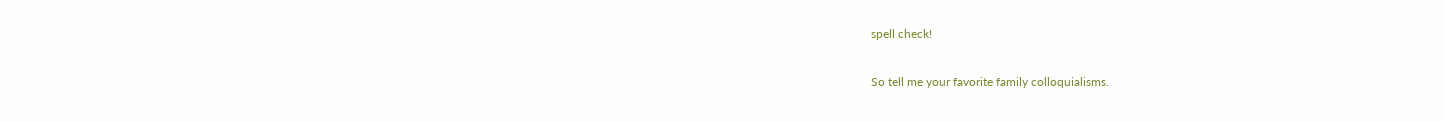spell check!

So tell me your favorite family colloquialisms.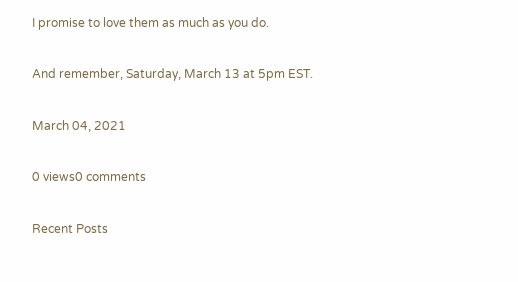I promise to love them as much as you do.

And remember, Saturday, March 13 at 5pm EST.

March 04, 2021

0 views0 comments

Recent Posts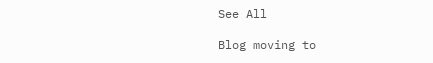See All

Blog moving to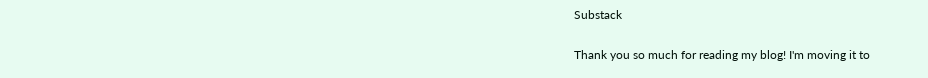Substack

Thank you so much for reading my blog! I'm moving it to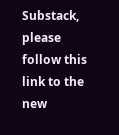Substack, please follow this link to the new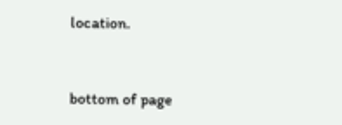location.


bottom of page